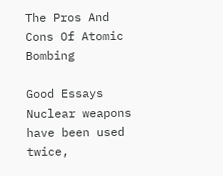The Pros And Cons Of Atomic Bombing

Good Essays
Nuclear weapons have been used twice,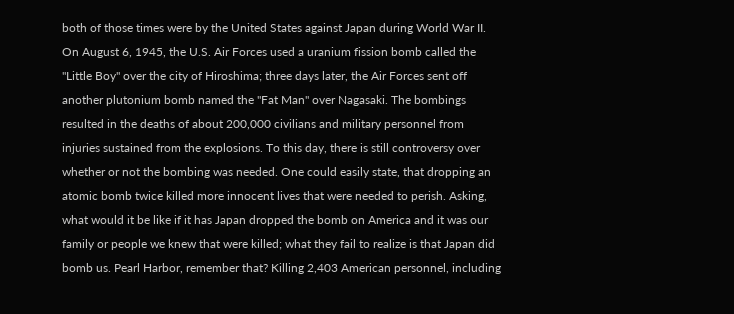both of those times were by the United States against Japan during World War II. On August 6, 1945, the U.S. Air Forces used a uranium fission bomb called the "Little Boy" over the city of Hiroshima; three days later, the Air Forces sent off another plutonium bomb named the "Fat Man" over Nagasaki. The bombings resulted in the deaths of about 200,000 civilians and military personnel from injuries sustained from the explosions. To this day, there is still controversy over whether or not the bombing was needed. One could easily state, that dropping an atomic bomb twice killed more innocent lives that were needed to perish. Asking, what would it be like if it has Japan dropped the bomb on America and it was our family or people we knew that were killed; what they fail to realize is that Japan did bomb us. Pearl Harbor, remember that? Killing 2,403 American personnel, including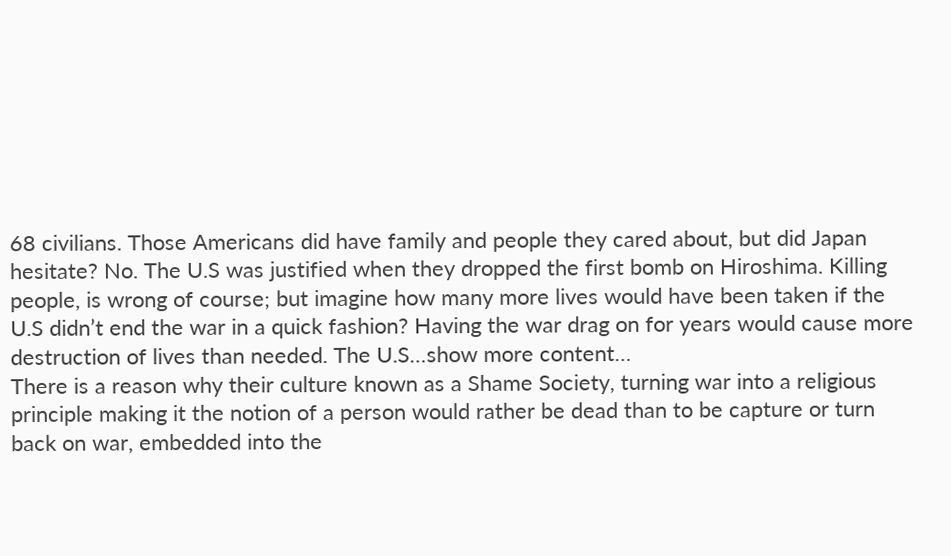68 civilians. Those Americans did have family and people they cared about, but did Japan hesitate? No. The U.S was justified when they dropped the first bomb on Hiroshima. Killing people, is wrong of course; but imagine how many more lives would have been taken if the U.S didn’t end the war in a quick fashion? Having the war drag on for years would cause more destruction of lives than needed. The U.S…show more content…
There is a reason why their culture known as a Shame Society, turning war into a religious principle making it the notion of a person would rather be dead than to be capture or turn back on war, embedded into the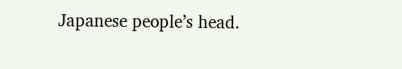Japanese people’s head.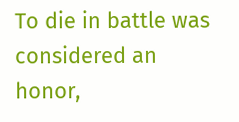To die in battle was considered an honor,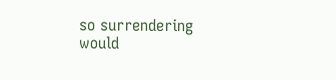so surrendering would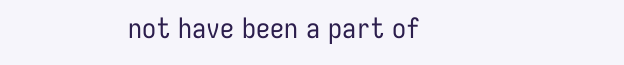not have been a part of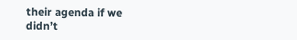their agenda if we didn’t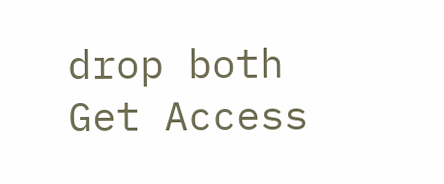drop both
Get Access